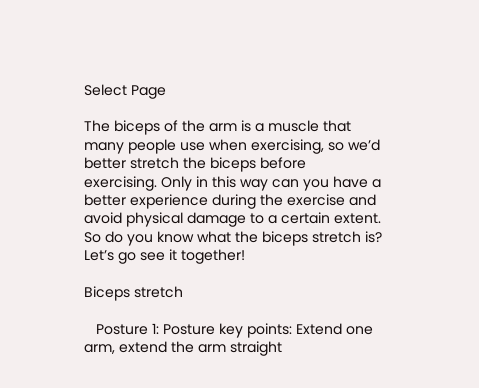Select Page

The biceps of the arm is a muscle that many people use when exercising, so we’d better stretch the biceps before exercising. Only in this way can you have a better experience during the exercise and avoid physical damage to a certain extent. So do you know what the biceps stretch is? Let’s go see it together!

Biceps stretch

   Posture 1: Posture key points: Extend one arm, extend the arm straight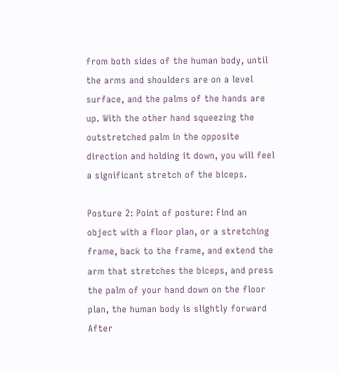from both sides of the human body, until the arms and shoulders are on a level surface, and the palms of the hands are up. With the other hand squeezing the outstretched palm in the opposite direction and holding it down, you will feel a significant stretch of the biceps.

Posture 2: Point of posture: Find an object with a floor plan, or a stretching frame, back to the frame, and extend the arm that stretches the biceps, and press the palm of your hand down on the floor plan, the human body is slightly forward After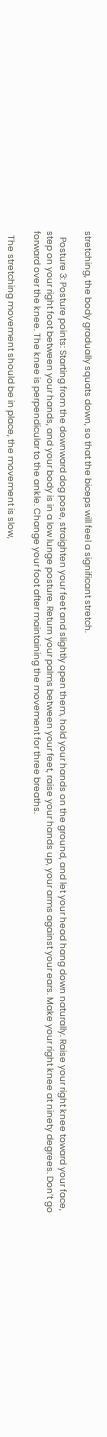stretching, the body gradually squats down, so that the biceps will feel a significant stretch.

   Posture 3: Posture points: Starting from the downward dog pose, straighten your feet and slightly open them, hold your hands on the ground, and let your head hang down naturally. Raise your right knee toward your face, step on your right foot between your hands, and your body is in a low lunge posture. Return your palms between your feet, raise your hands up, your arms against your ears. Make your right knee at ninety degrees. Don’t go forward over the knee. The knee is perpendicular to the ankle. Change your foot after maintaining the movement for three breaths.

  The stretching movement should be in place, the movement is slow,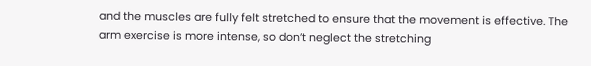and the muscles are fully felt stretched to ensure that the movement is effective. The arm exercise is more intense, so don’t neglect the stretching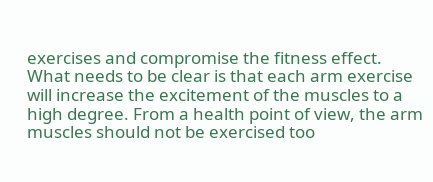exercises and compromise the fitness effect. What needs to be clear is that each arm exercise will increase the excitement of the muscles to a high degree. From a health point of view, the arm muscles should not be exercised too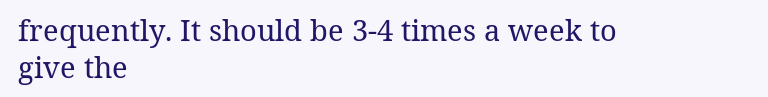frequently. It should be 3-4 times a week to give the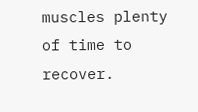muscles plenty of time to recover.